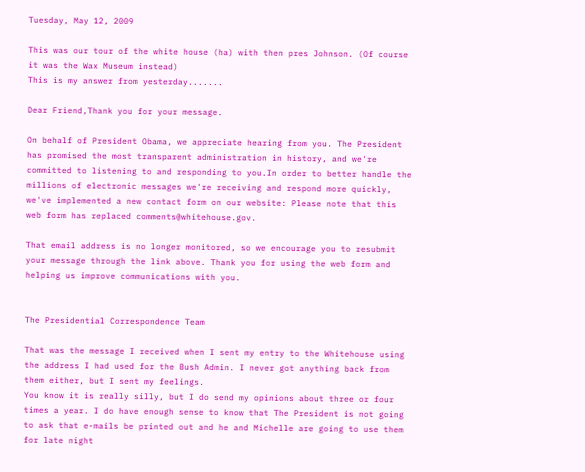Tuesday, May 12, 2009

This was our tour of the white house (ha) with then pres Johnson. (Of course it was the Wax Museum instead)
This is my answer from yesterday.......

Dear Friend,Thank you for your message.

On behalf of President Obama, we appreciate hearing from you. The President has promised the most transparent administration in history, and we're committed to listening to and responding to you.In order to better handle the millions of electronic messages we're receiving and respond more quickly, we've implemented a new contact form on our website: Please note that this web form has replaced comments@whitehouse.gov.

That email address is no longer monitored, so we encourage you to resubmit your message through the link above. Thank you for using the web form and helping us improve communications with you.


The Presidential Correspondence Team

That was the message I received when I sent my entry to the Whitehouse using the address I had used for the Bush Admin. I never got anything back from them either, but I sent my feelings.
You know it is really silly, but I do send my opinions about three or four times a year. I do have enough sense to know that The President is not going to ask that e-mails be printed out and he and Michelle are going to use them for late night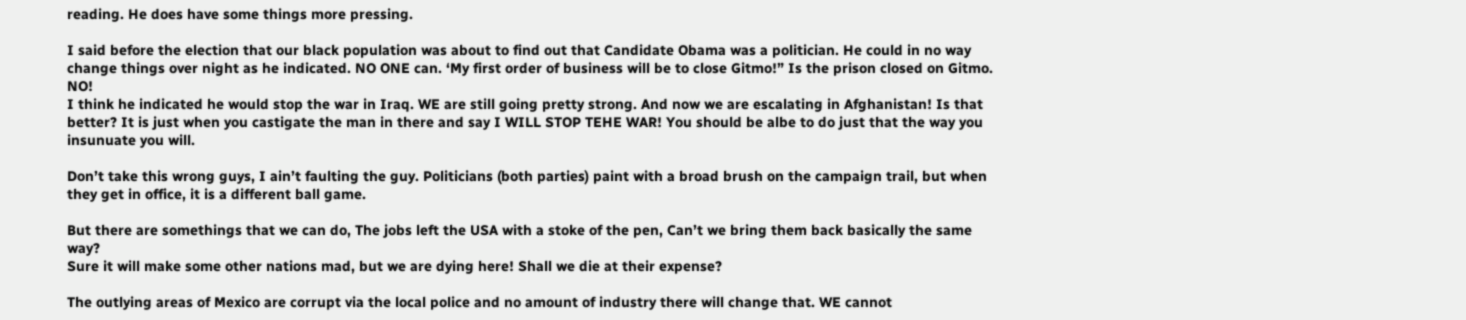reading. He does have some things more pressing.

I said before the election that our black population was about to find out that Candidate Obama was a politician. He could in no way change things over night as he indicated. NO ONE can. ‘My first order of business will be to close Gitmo!” Is the prison closed on Gitmo. NO!
I think he indicated he would stop the war in Iraq. WE are still going pretty strong. And now we are escalating in Afghanistan! Is that better? It is just when you castigate the man in there and say I WILL STOP TEHE WAR! You should be albe to do just that the way you insunuate you will.

Don’t take this wrong guys, I ain’t faulting the guy. Politicians (both parties) paint with a broad brush on the campaign trail, but when they get in office, it is a different ball game.

But there are somethings that we can do, The jobs left the USA with a stoke of the pen, Can’t we bring them back basically the same way?
Sure it will make some other nations mad, but we are dying here! Shall we die at their expense?

The outlying areas of Mexico are corrupt via the local police and no amount of industry there will change that. WE cannot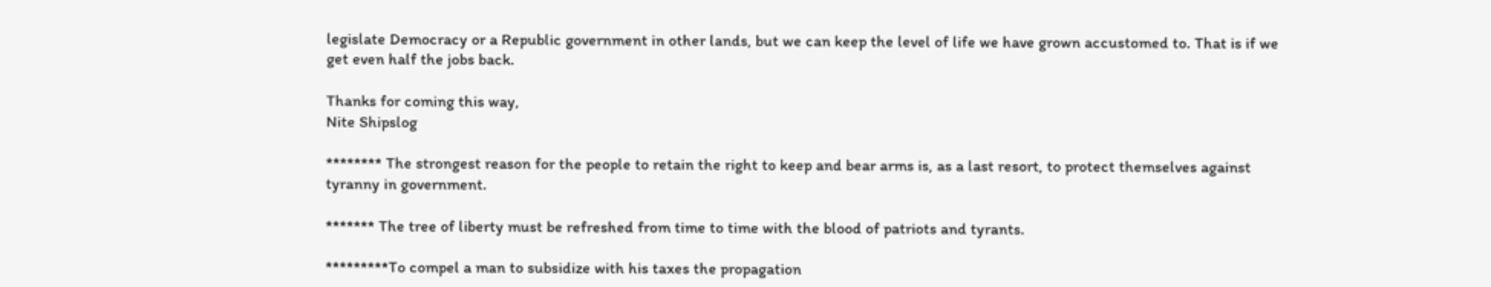legislate Democracy or a Republic government in other lands, but we can keep the level of life we have grown accustomed to. That is if we get even half the jobs back.

Thanks for coming this way,
Nite Shipslog

******** The strongest reason for the people to retain the right to keep and bear arms is, as a last resort, to protect themselves against tyranny in government.

******* The tree of liberty must be refreshed from time to time with the blood of patriots and tyrants.

*********To compel a man to subsidize with his taxes the propagation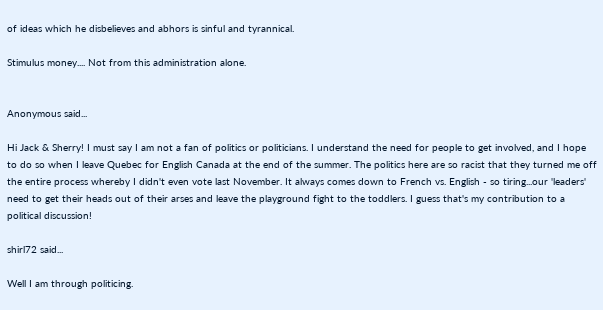of ideas which he disbelieves and abhors is sinful and tyrannical.

Stimulus money.... Not from this administration alone.


Anonymous said...

Hi Jack & Sherry! I must say I am not a fan of politics or politicians. I understand the need for people to get involved, and I hope to do so when I leave Quebec for English Canada at the end of the summer. The politics here are so racist that they turned me off the entire process whereby I didn't even vote last November. It always comes down to French vs. English - so tiring...our 'leaders' need to get their heads out of their arses and leave the playground fight to the toddlers. I guess that's my contribution to a political discussion!

shirl72 said...

Well I am through politicing.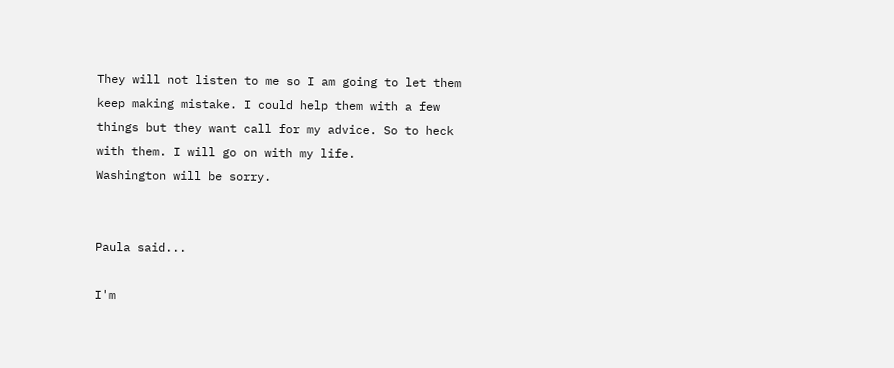They will not listen to me so I am going to let them keep making mistake. I could help them with a few things but they want call for my advice. So to heck with them. I will go on with my life.
Washington will be sorry.


Paula said...

I'm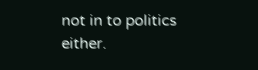not in to politics either.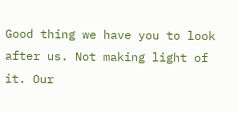Good thing we have you to look after us. Not making light of it. Our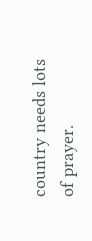country needs lots of prayer.